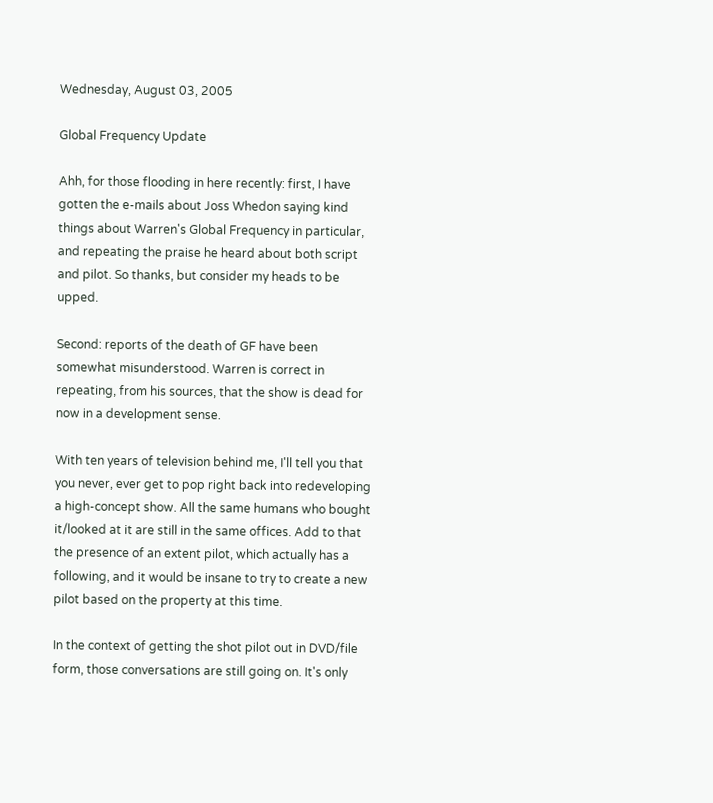Wednesday, August 03, 2005

Global Frequency Update

Ahh, for those flooding in here recently: first, I have gotten the e-mails about Joss Whedon saying kind things about Warren's Global Frequency in particular, and repeating the praise he heard about both script and pilot. So thanks, but consider my heads to be upped.

Second: reports of the death of GF have been somewhat misunderstood. Warren is correct in repeating, from his sources, that the show is dead for now in a development sense.

With ten years of television behind me, I'll tell you that you never, ever get to pop right back into redeveloping a high-concept show. All the same humans who bought it/looked at it are still in the same offices. Add to that the presence of an extent pilot, which actually has a following, and it would be insane to try to create a new pilot based on the property at this time.

In the context of getting the shot pilot out in DVD/file form, those conversations are still going on. It's only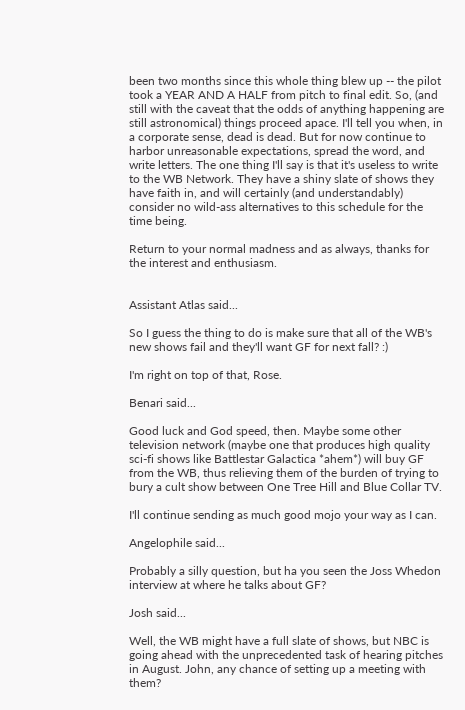been two months since this whole thing blew up -- the pilot took a YEAR AND A HALF from pitch to final edit. So, (and still with the caveat that the odds of anything happening are still astronomical) things proceed apace. I'll tell you when, in a corporate sense, dead is dead. But for now continue to harbor unreasonable expectations, spread the word, and write letters. The one thing I'll say is that it's useless to write to the WB Network. They have a shiny slate of shows they have faith in, and will certainly (and understandably) consider no wild-ass alternatives to this schedule for the time being.

Return to your normal madness and as always, thanks for the interest and enthusiasm.


Assistant Atlas said...

So I guess the thing to do is make sure that all of the WB's new shows fail and they'll want GF for next fall? :)

I'm right on top of that, Rose.

Benari said...

Good luck and God speed, then. Maybe some other television network (maybe one that produces high quality sci-fi shows like Battlestar Galactica *ahem*) will buy GF from the WB, thus relieving them of the burden of trying to bury a cult show between One Tree Hill and Blue Collar TV.

I'll continue sending as much good mojo your way as I can.

Angelophile said...

Probably a silly question, but ha you seen the Joss Whedon interview at where he talks about GF?

Josh said...

Well, the WB might have a full slate of shows, but NBC is going ahead with the unprecedented task of hearing pitches in August. John, any chance of setting up a meeting with them?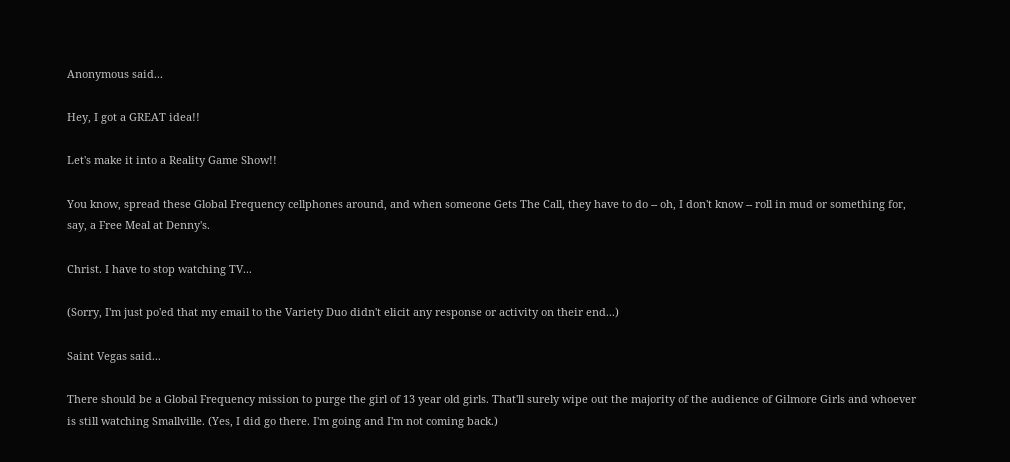Anonymous said...

Hey, I got a GREAT idea!!

Let's make it into a Reality Game Show!!

You know, spread these Global Frequency cellphones around, and when someone Gets The Call, they have to do -- oh, I don't know -- roll in mud or something for, say, a Free Meal at Denny's.

Christ. I have to stop watching TV...

(Sorry, I'm just po'ed that my email to the Variety Duo didn't elicit any response or activity on their end...)

Saint Vegas said...

There should be a Global Frequency mission to purge the girl of 13 year old girls. That'll surely wipe out the majority of the audience of Gilmore Girls and whoever is still watching Smallville. (Yes, I did go there. I'm going and I'm not coming back.)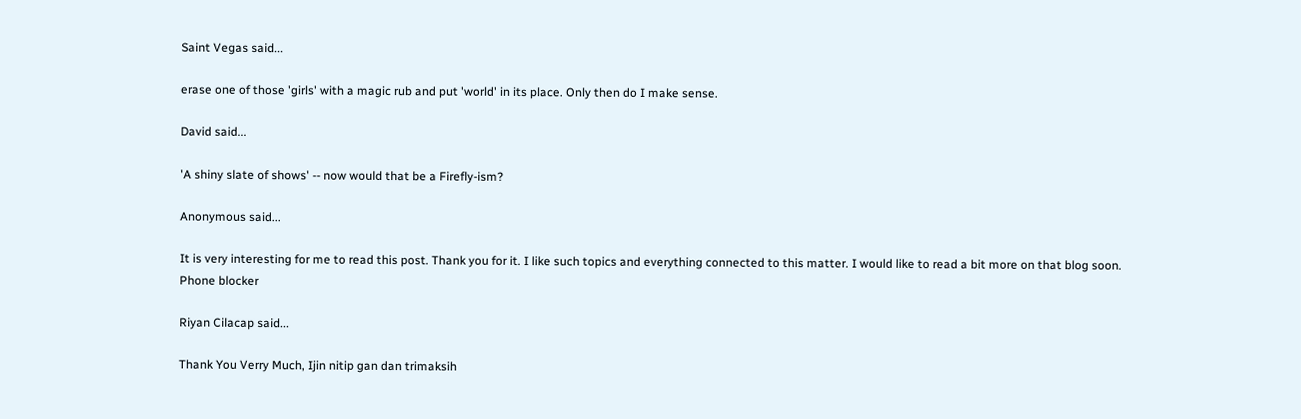Saint Vegas said...

erase one of those 'girls' with a magic rub and put 'world' in its place. Only then do I make sense.

David said...

'A shiny slate of shows' -- now would that be a Firefly-ism?

Anonymous said...

It is very interesting for me to read this post. Thank you for it. I like such topics and everything connected to this matter. I would like to read a bit more on that blog soon.
Phone blocker

Riyan Cilacap said...

Thank You Verry Much, Ijin nitip gan dan trimaksih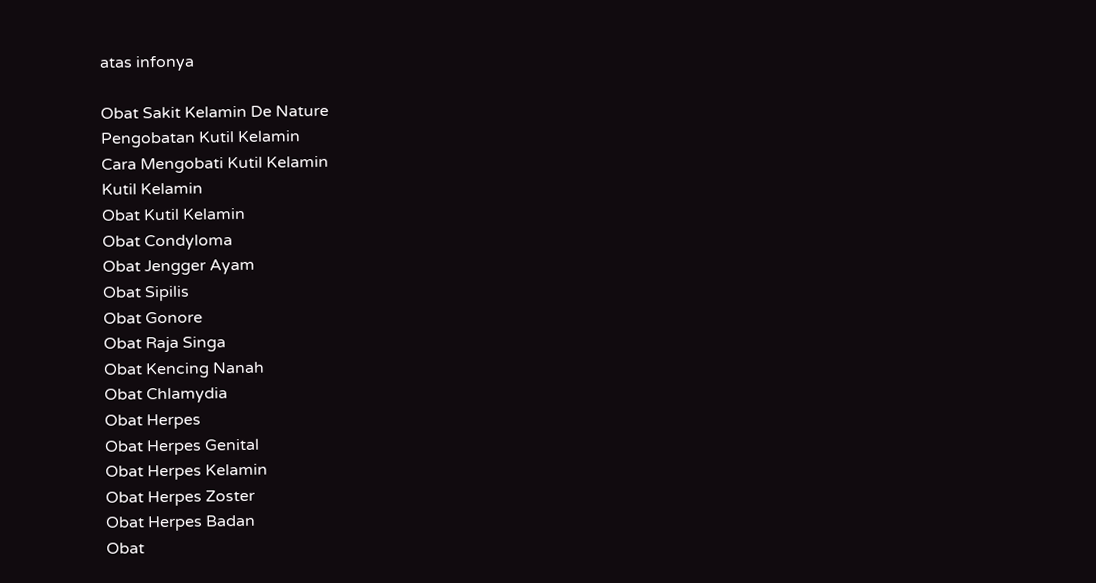atas infonya

Obat Sakit Kelamin De Nature
Pengobatan Kutil Kelamin
Cara Mengobati Kutil Kelamin
Kutil Kelamin
Obat Kutil Kelamin
Obat Condyloma
Obat Jengger Ayam
Obat Sipilis
Obat Gonore
Obat Raja Singa
Obat Kencing Nanah
Obat Chlamydia
Obat Herpes
Obat Herpes Genital
Obat Herpes Kelamin
Obat Herpes Zoster
Obat Herpes Badan
Obat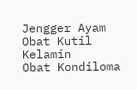Jengger Ayam
Obat Kutil Kelamin
Obat Kondiloma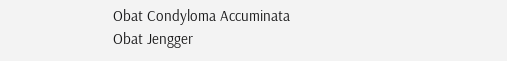Obat Condyloma Accuminata
Obat Jengger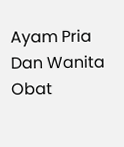Ayam Pria Dan Wanita
Obat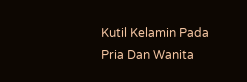Kutil Kelamin Pada Pria Dan Wanita